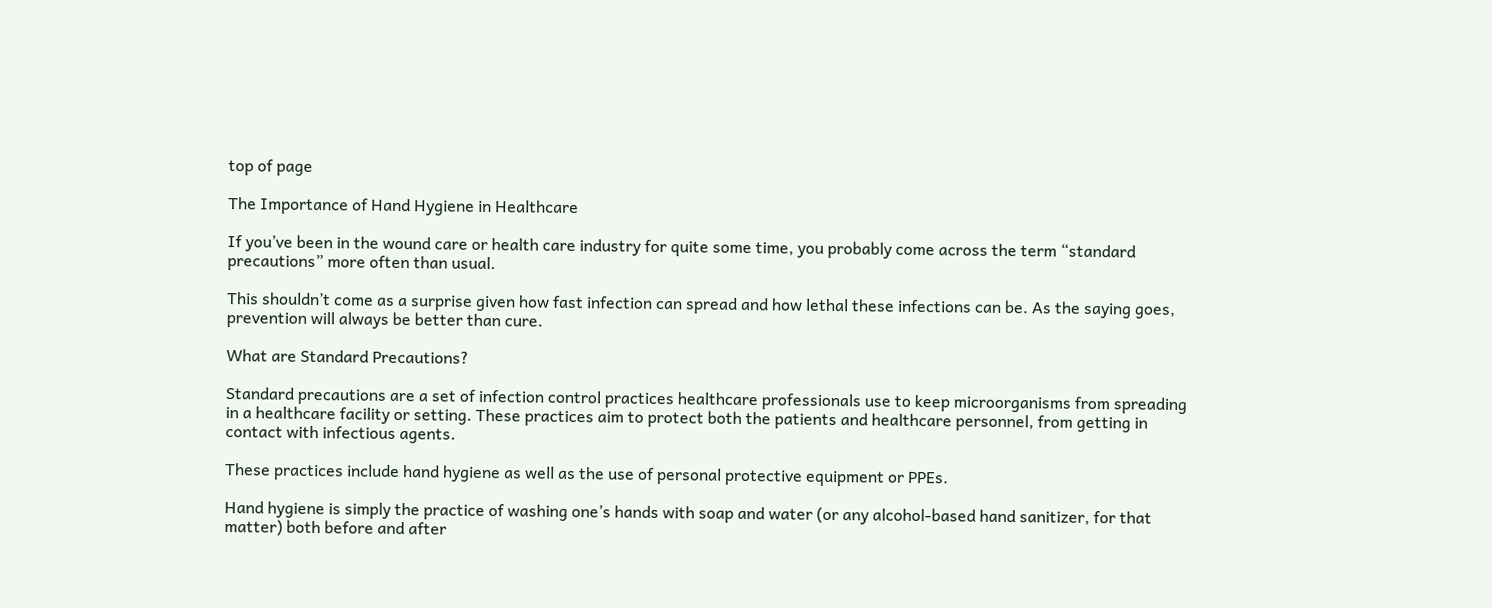top of page

The Importance of Hand Hygiene in Healthcare

If you’ve been in the wound care or health care industry for quite some time, you probably come across the term “standard precautions” more often than usual.

This shouldn’t come as a surprise given how fast infection can spread and how lethal these infections can be. As the saying goes, prevention will always be better than cure.

What are Standard Precautions?

Standard precautions are a set of infection control practices healthcare professionals use to keep microorganisms from spreading in a healthcare facility or setting. These practices aim to protect both the patients and healthcare personnel, from getting in contact with infectious agents.

These practices include hand hygiene as well as the use of personal protective equipment or PPEs.

Hand hygiene is simply the practice of washing one’s hands with soap and water (or any alcohol-based hand sanitizer, for that matter) both before and after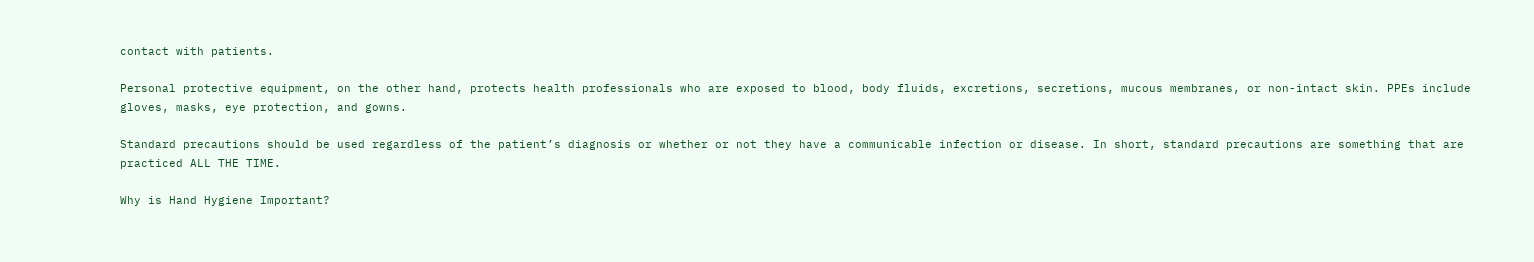contact with patients.

Personal protective equipment, on the other hand, protects health professionals who are exposed to blood, body fluids, excretions, secretions, mucous membranes, or non-intact skin. PPEs include gloves, masks, eye protection, and gowns.

Standard precautions should be used regardless of the patient’s diagnosis or whether or not they have a communicable infection or disease. In short, standard precautions are something that are practiced ALL THE TIME.

Why is Hand Hygiene Important?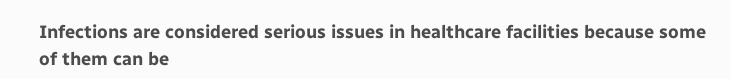Infections are considered serious issues in healthcare facilities because some of them can be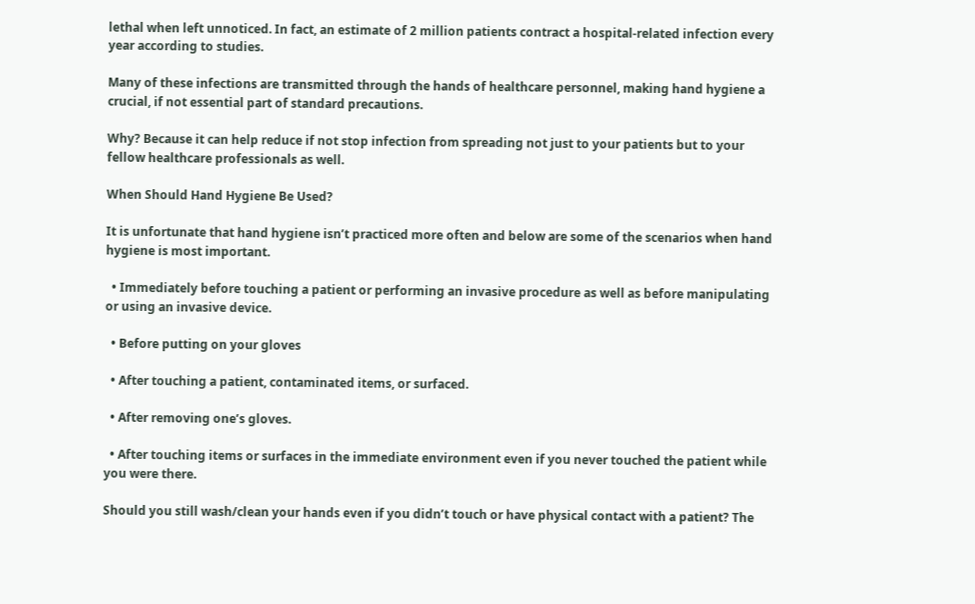lethal when left unnoticed. In fact, an estimate of 2 million patients contract a hospital-related infection every year according to studies.

Many of these infections are transmitted through the hands of healthcare personnel, making hand hygiene a crucial, if not essential part of standard precautions.

Why? Because it can help reduce if not stop infection from spreading not just to your patients but to your fellow healthcare professionals as well.

When Should Hand Hygiene Be Used?

It is unfortunate that hand hygiene isn’t practiced more often and below are some of the scenarios when hand hygiene is most important.

  • Immediately before touching a patient or performing an invasive procedure as well as before manipulating or using an invasive device.

  • Before putting on your gloves

  • After touching a patient, contaminated items, or surfaced.

  • After removing one’s gloves.

  • After touching items or surfaces in the immediate environment even if you never touched the patient while you were there.

Should you still wash/clean your hands even if you didn’t touch or have physical contact with a patient? The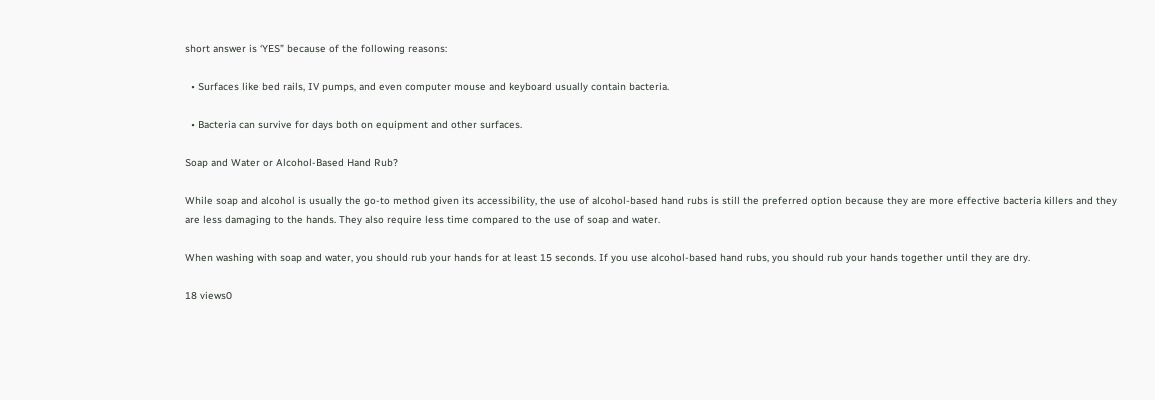short answer is ‘YES” because of the following reasons:

  • Surfaces like bed rails, IV pumps, and even computer mouse and keyboard usually contain bacteria.

  • Bacteria can survive for days both on equipment and other surfaces.

Soap and Water or Alcohol-Based Hand Rub?

While soap and alcohol is usually the go-to method given its accessibility, the use of alcohol-based hand rubs is still the preferred option because they are more effective bacteria killers and they are less damaging to the hands. They also require less time compared to the use of soap and water.

When washing with soap and water, you should rub your hands for at least 15 seconds. If you use alcohol-based hand rubs, you should rub your hands together until they are dry.

18 views0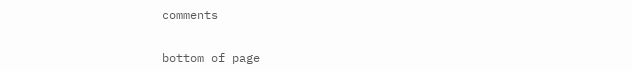comments


bottom of page